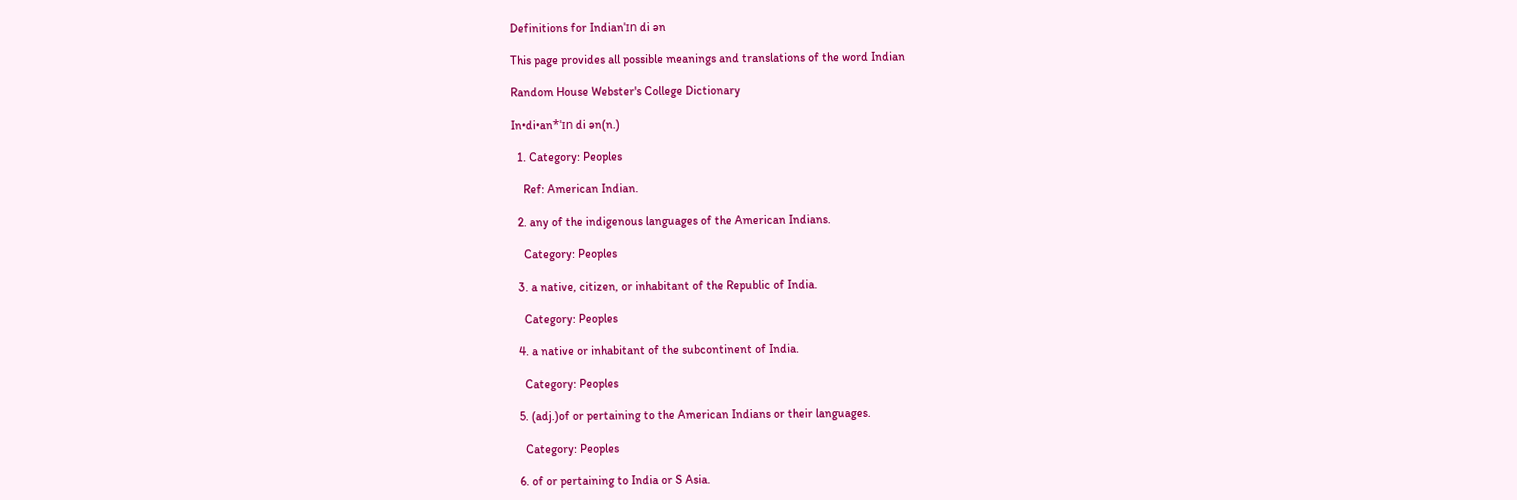Definitions for Indianˈɪn di ən

This page provides all possible meanings and translations of the word Indian

Random House Webster's College Dictionary

In•di•an*ˈɪn di ən(n.)

  1. Category: Peoples

    Ref: American Indian.

  2. any of the indigenous languages of the American Indians.

    Category: Peoples

  3. a native, citizen, or inhabitant of the Republic of India.

    Category: Peoples

  4. a native or inhabitant of the subcontinent of India.

    Category: Peoples

  5. (adj.)of or pertaining to the American Indians or their languages.

    Category: Peoples

  6. of or pertaining to India or S Asia.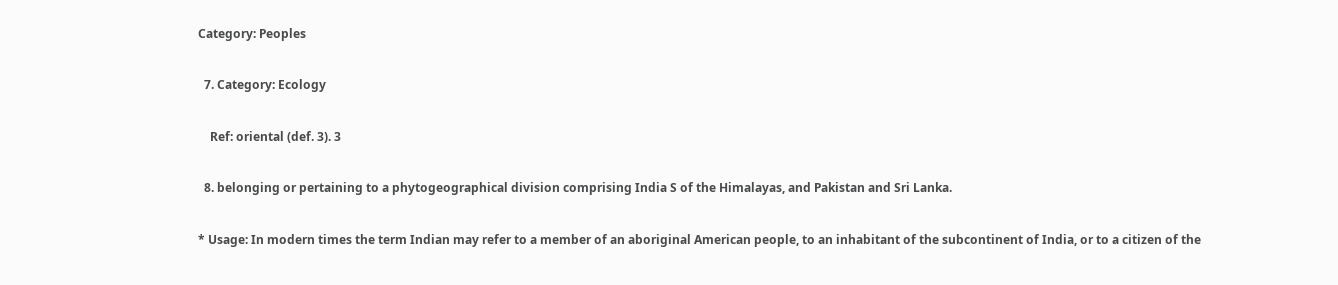Category: Peoples

  7. Category: Ecology

    Ref: oriental (def. 3). 3

  8. belonging or pertaining to a phytogeographical division comprising India S of the Himalayas, and Pakistan and Sri Lanka.

* Usage: In modern times the term Indian may refer to a member of an aboriginal American people, to an inhabitant of the subcontinent of India, or to a citizen of the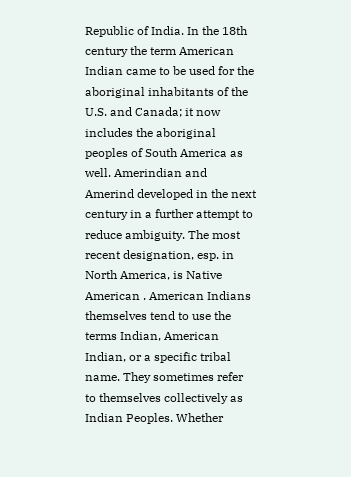Republic of India. In the 18th century the term American Indian came to be used for the aboriginal inhabitants of the U.S. and Canada; it now includes the aboriginal peoples of South America as well. Amerindian and Amerind developed in the next century in a further attempt to reduce ambiguity. The most recent designation, esp. in North America, is Native American . American Indians themselves tend to use the terms Indian, American Indian, or a specific tribal name. They sometimes refer to themselves collectively as Indian Peoples. Whether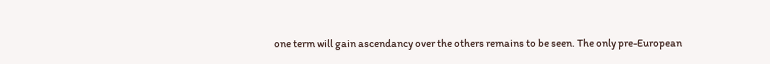one term will gain ascendancy over the others remains to be seen. The only pre-European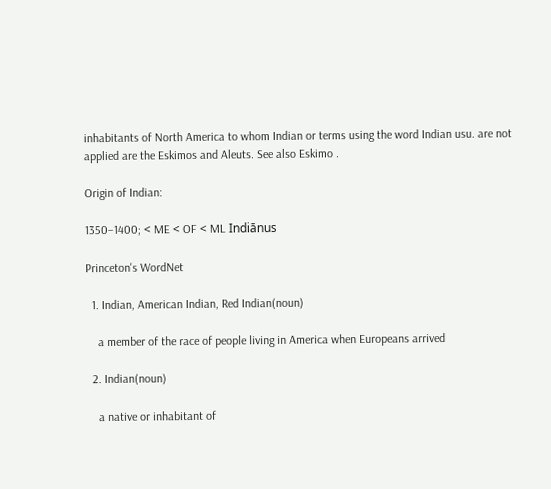inhabitants of North America to whom Indian or terms using the word Indian usu. are not applied are the Eskimos and Aleuts. See also Eskimo .

Origin of Indian:

1350–1400; < ME < OF < ML Indiānus

Princeton's WordNet

  1. Indian, American Indian, Red Indian(noun)

    a member of the race of people living in America when Europeans arrived

  2. Indian(noun)

    a native or inhabitant of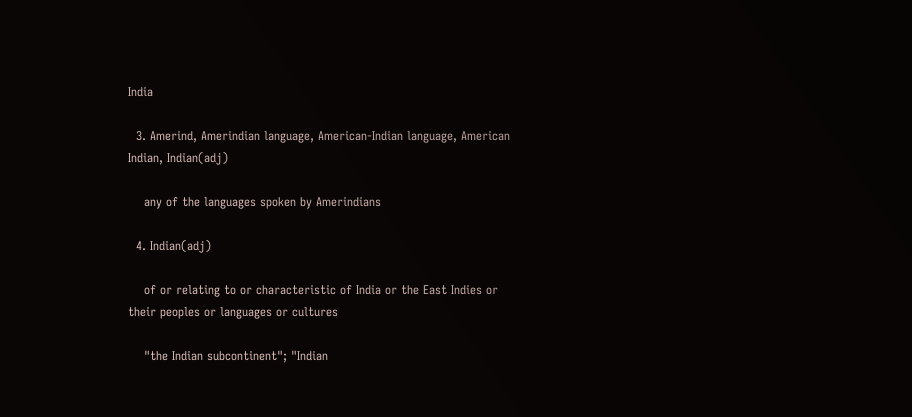India

  3. Amerind, Amerindian language, American-Indian language, American Indian, Indian(adj)

    any of the languages spoken by Amerindians

  4. Indian(adj)

    of or relating to or characteristic of India or the East Indies or their peoples or languages or cultures

    "the Indian subcontinent"; "Indian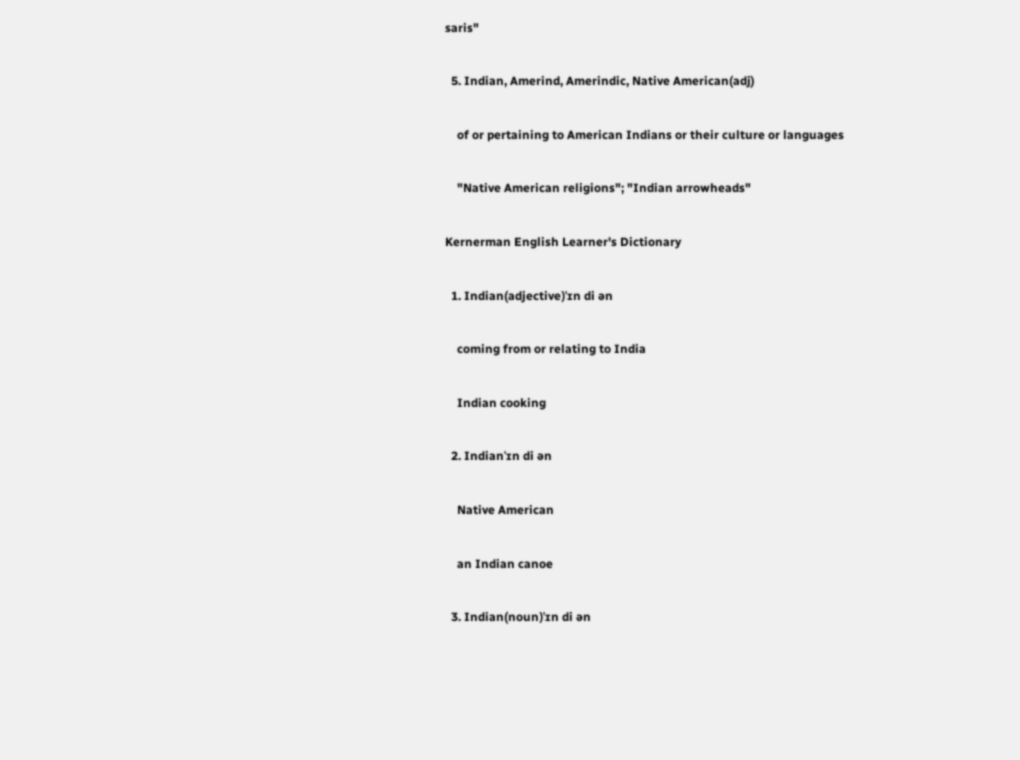saris"

  5. Indian, Amerind, Amerindic, Native American(adj)

    of or pertaining to American Indians or their culture or languages

    "Native American religions"; "Indian arrowheads"

Kernerman English Learner's Dictionary

  1. Indian(adjective)ˈɪn di ən

    coming from or relating to India

    Indian cooking

  2. Indianˈɪn di ən

    Native American

    an Indian canoe

  3. Indian(noun)ˈɪn di ən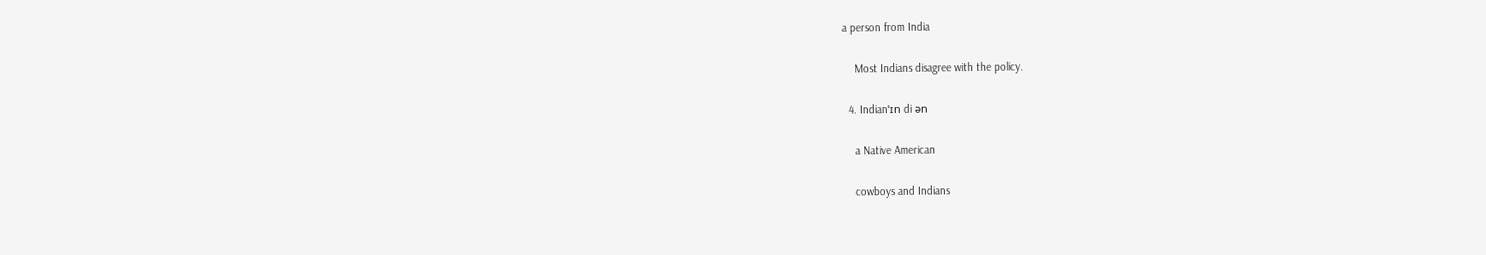a person from India

    Most Indians disagree with the policy.

  4. Indianˈɪn di ən

    a Native American

    cowboys and Indians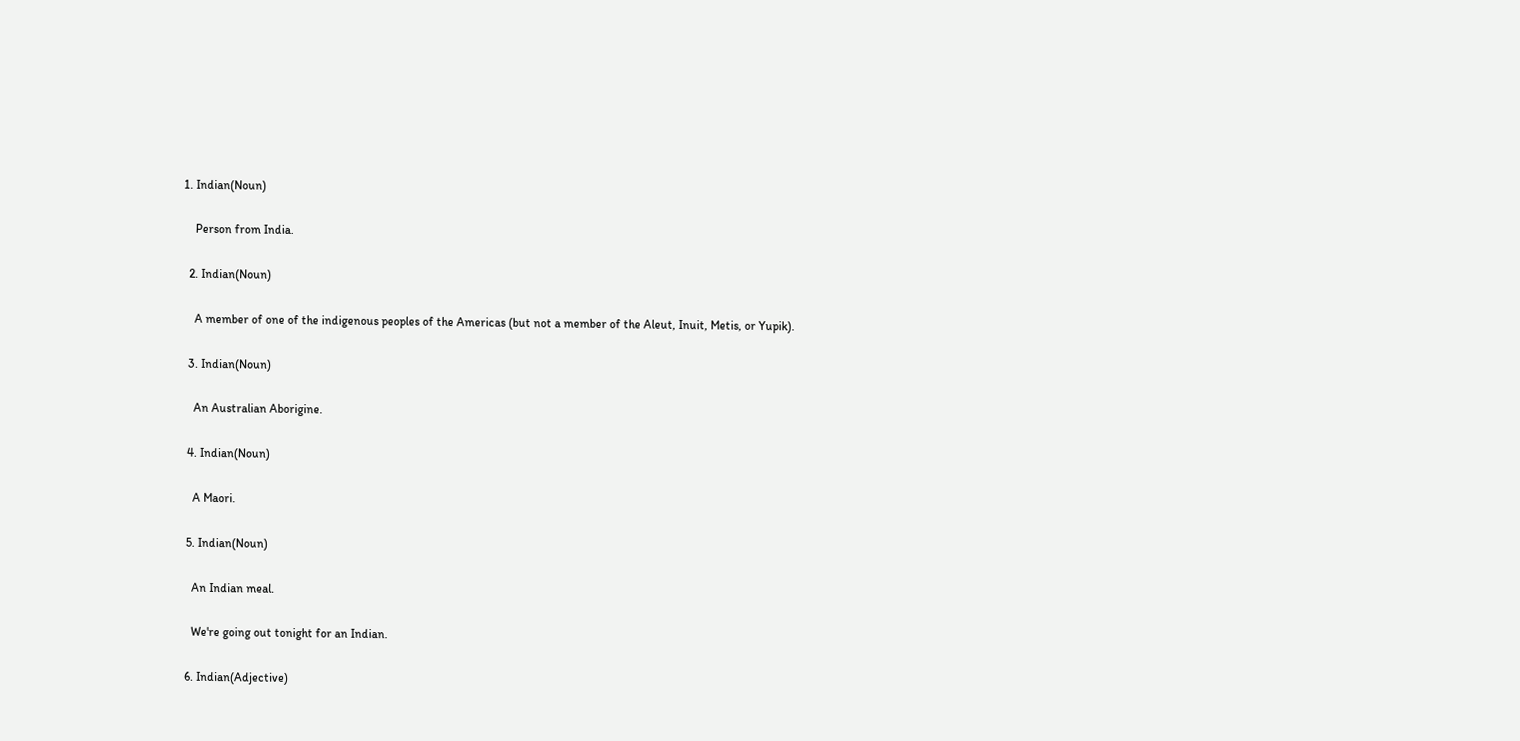1. Indian(Noun)

    Person from India.

  2. Indian(Noun)

    A member of one of the indigenous peoples of the Americas (but not a member of the Aleut, Inuit, Metis, or Yupik).

  3. Indian(Noun)

    An Australian Aborigine.

  4. Indian(Noun)

    A Maori.

  5. Indian(Noun)

    An Indian meal.

    We're going out tonight for an Indian.

  6. Indian(Adjective)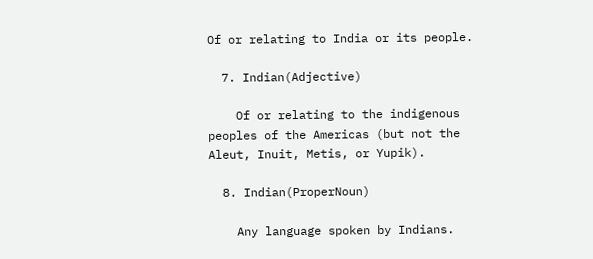Of or relating to India or its people.

  7. Indian(Adjective)

    Of or relating to the indigenous peoples of the Americas (but not the Aleut, Inuit, Metis, or Yupik).

  8. Indian(ProperNoun)

    Any language spoken by Indians.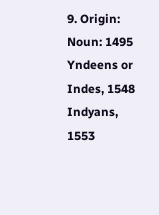9. Origin: Noun: 1495 Yndeens or Indes, 1548 Indyans, 1553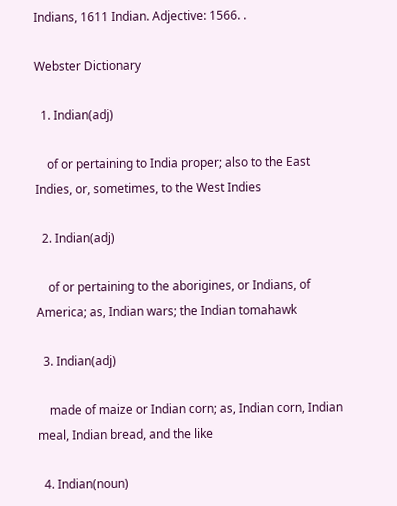Indians, 1611 Indian. Adjective: 1566. .

Webster Dictionary

  1. Indian(adj)

    of or pertaining to India proper; also to the East Indies, or, sometimes, to the West Indies

  2. Indian(adj)

    of or pertaining to the aborigines, or Indians, of America; as, Indian wars; the Indian tomahawk

  3. Indian(adj)

    made of maize or Indian corn; as, Indian corn, Indian meal, Indian bread, and the like

  4. Indian(noun)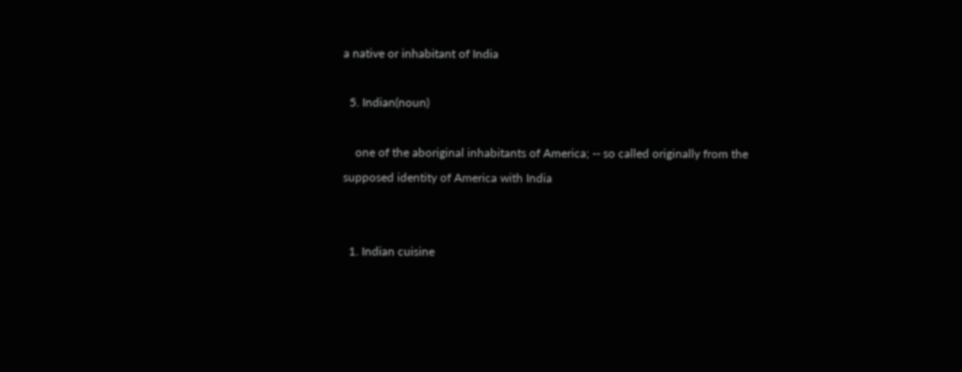a native or inhabitant of India

  5. Indian(noun)

    one of the aboriginal inhabitants of America; -- so called originally from the supposed identity of America with India


  1. Indian cuisine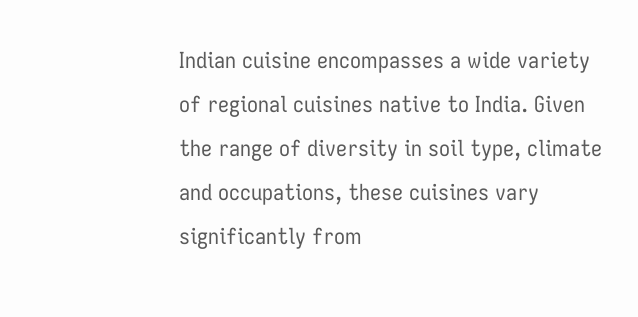Indian cuisine encompasses a wide variety of regional cuisines native to India. Given the range of diversity in soil type, climate and occupations, these cuisines vary significantly from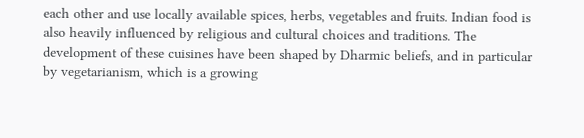each other and use locally available spices, herbs, vegetables and fruits. Indian food is also heavily influenced by religious and cultural choices and traditions. The development of these cuisines have been shaped by Dharmic beliefs, and in particular by vegetarianism, which is a growing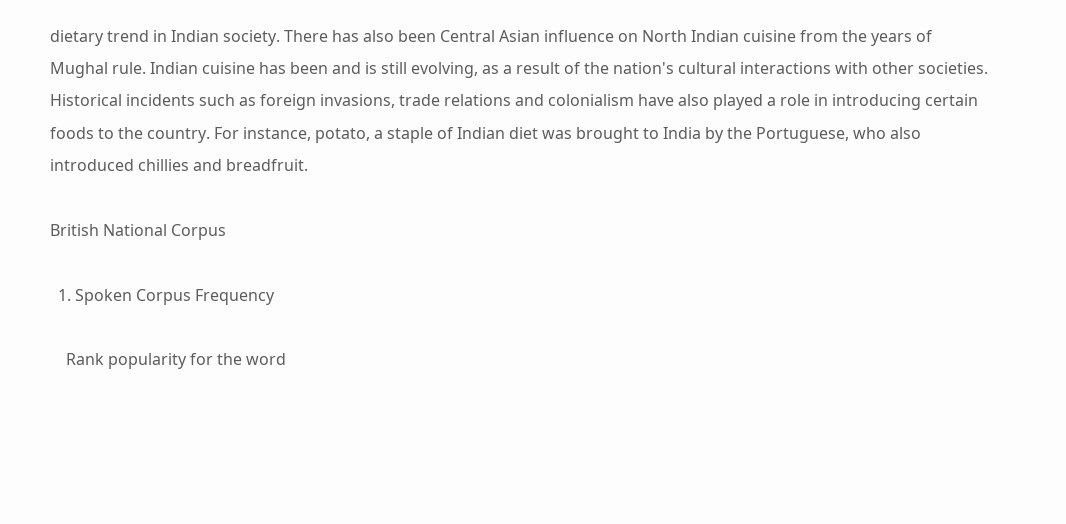dietary trend in Indian society. There has also been Central Asian influence on North Indian cuisine from the years of Mughal rule. Indian cuisine has been and is still evolving, as a result of the nation's cultural interactions with other societies. Historical incidents such as foreign invasions, trade relations and colonialism have also played a role in introducing certain foods to the country. For instance, potato, a staple of Indian diet was brought to India by the Portuguese, who also introduced chillies and breadfruit.

British National Corpus

  1. Spoken Corpus Frequency

    Rank popularity for the word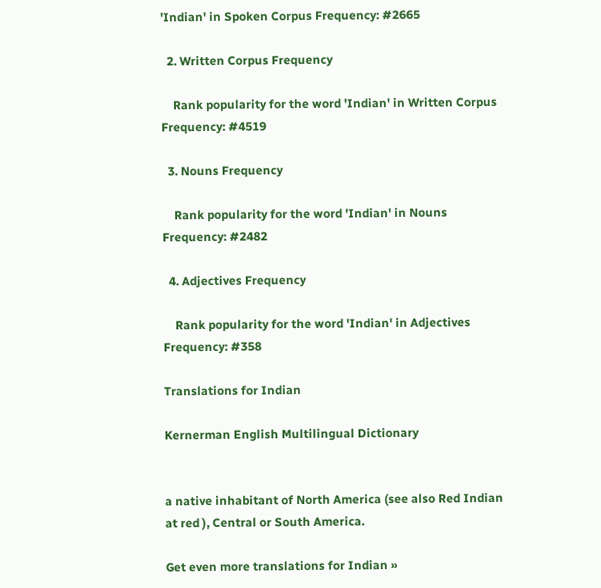'Indian' in Spoken Corpus Frequency: #2665

  2. Written Corpus Frequency

    Rank popularity for the word 'Indian' in Written Corpus Frequency: #4519

  3. Nouns Frequency

    Rank popularity for the word 'Indian' in Nouns Frequency: #2482

  4. Adjectives Frequency

    Rank popularity for the word 'Indian' in Adjectives Frequency: #358

Translations for Indian

Kernerman English Multilingual Dictionary


a native inhabitant of North America (see also Red Indian at red ), Central or South America.

Get even more translations for Indian »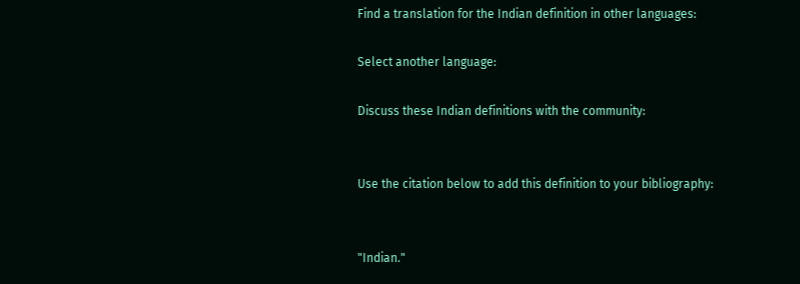Find a translation for the Indian definition in other languages:

Select another language:

Discuss these Indian definitions with the community:


Use the citation below to add this definition to your bibliography:


"Indian."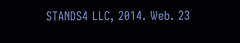STANDS4 LLC, 2014. Web. 23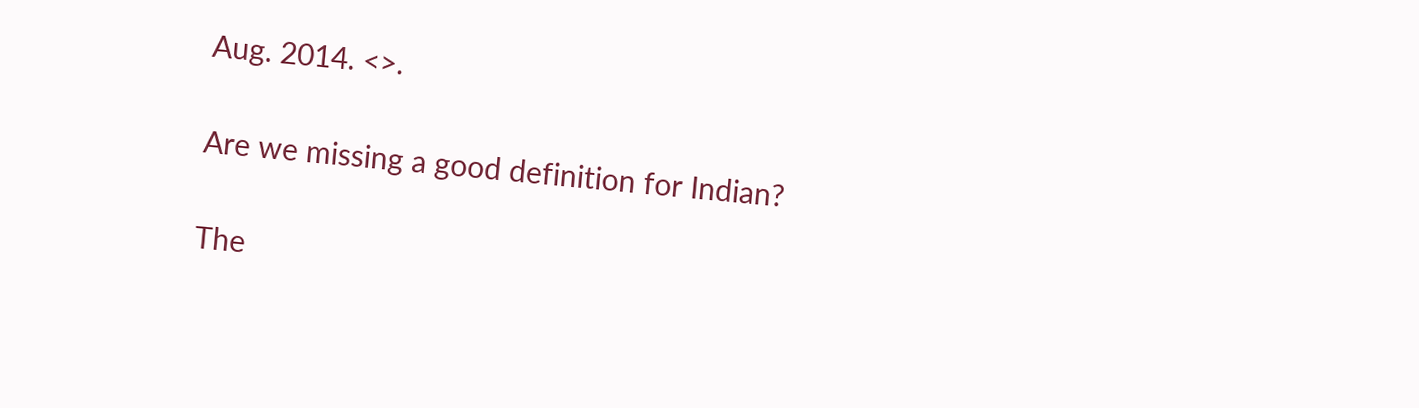Aug. 2014. <>.

Are we missing a good definition for Indian?

The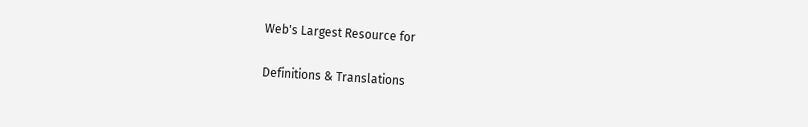Web's Largest Resource for

Definitions & Translations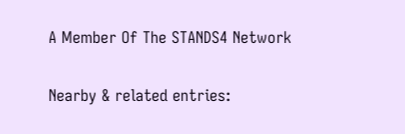A Member Of The STANDS4 Network

Nearby & related entries: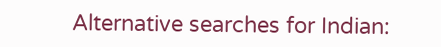Alternative searches for Indian: